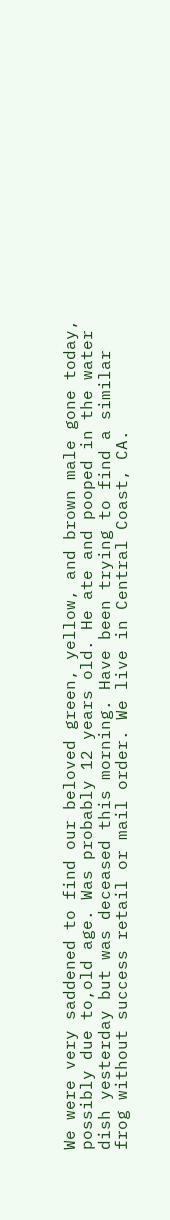We were very saddened to find our beloved green, yellow, and brown male gone today, possibly due to,old age. Was probably 12 years old. He ate and pooped in the water dish yesterday but was deceased this morning. Have been trying to find a similar frog without success retail or mail order. We live in Central Coast, CA.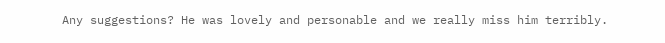Any suggestions? He was lovely and personable and we really miss him terribly.